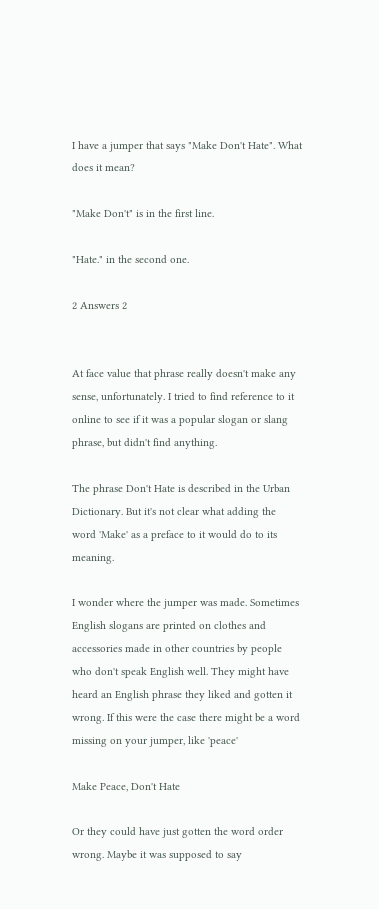I have a jumper that says "Make Don't Hate". What does it mean?

"Make Don't" is in the first line.

"Hate." in the second one.

2 Answers 2


At face value that phrase really doesn't make any sense, unfortunately. I tried to find reference to it online to see if it was a popular slogan or slang phrase, but didn't find anything.

The phrase Don't Hate is described in the Urban Dictionary. But it's not clear what adding the word 'Make' as a preface to it would do to its meaning.

I wonder where the jumper was made. Sometimes English slogans are printed on clothes and accessories made in other countries by people who don't speak English well. They might have heard an English phrase they liked and gotten it wrong. If this were the case there might be a word missing on your jumper, like 'peace'

Make Peace, Don't Hate

Or they could have just gotten the word order wrong. Maybe it was supposed to say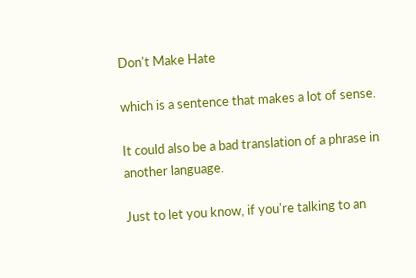Don't Make Hate

which is a sentence that makes a lot of sense.

It could also be a bad translation of a phrase in another language.

Just to let you know, if you're talking to an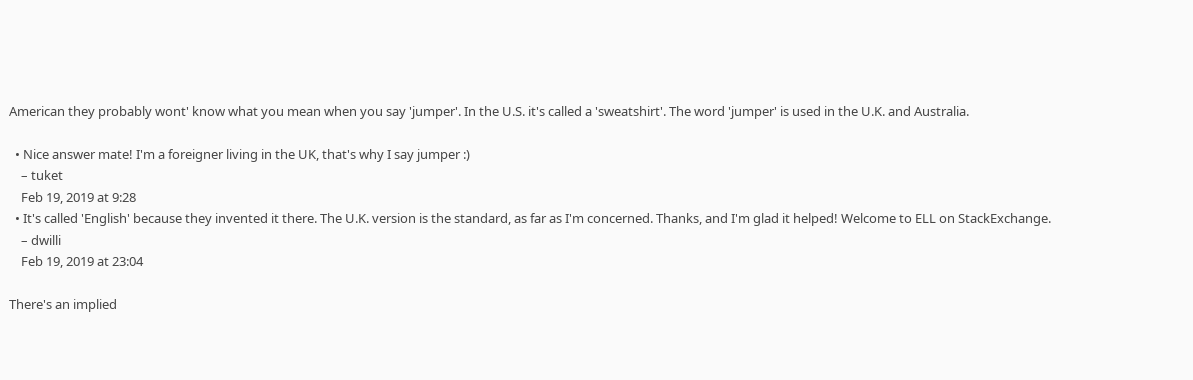American they probably wont' know what you mean when you say 'jumper'. In the U.S. it's called a 'sweatshirt'. The word 'jumper' is used in the U.K. and Australia.

  • Nice answer mate! I'm a foreigner living in the UK, that's why I say jumper :)
    – tuket
    Feb 19, 2019 at 9:28
  • It's called 'English' because they invented it there. The U.K. version is the standard, as far as I'm concerned. Thanks, and I'm glad it helped! Welcome to ELL on StackExchange.
    – dwilli
    Feb 19, 2019 at 23:04

There's an implied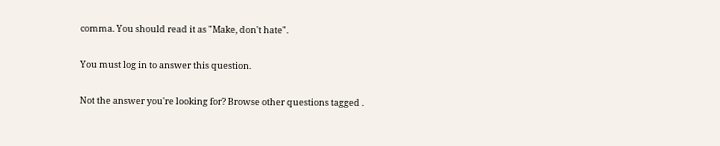comma. You should read it as "Make, don't hate".

You must log in to answer this question.

Not the answer you're looking for? Browse other questions tagged .